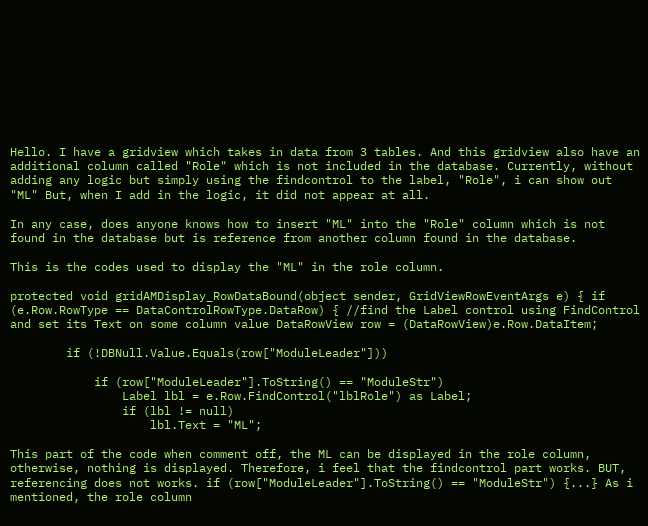Hello. I have a gridview which takes in data from 3 tables. And this gridview also have an additional column called "Role" which is not included in the database. Currently, without adding any logic but simply using the findcontrol to the label, "Role", i can show out "ML" But, when I add in the logic, it did not appear at all.

In any case, does anyone knows how to insert "ML" into the "Role" column which is not found in the database but is reference from another column found in the database.

This is the codes used to display the "ML" in the role column.

protected void gridAMDisplay_RowDataBound(object sender, GridViewRowEventArgs e) { if (e.Row.RowType == DataControlRowType.DataRow) { //find the Label control using FindControl and set its Text on some column value DataRowView row = (DataRowView)e.Row.DataItem;

        if (!DBNull.Value.Equals(row["ModuleLeader"]))

            if (row["ModuleLeader"].ToString() == "ModuleStr")
                Label lbl = e.Row.FindControl("lblRole") as Label;
                if (lbl != null)
                    lbl.Text = "ML";

This part of the code when comment off, the ML can be displayed in the role column, otherwise, nothing is displayed. Therefore, i feel that the findcontrol part works. BUT, referencing does not works. if (row["ModuleLeader"].ToString() == "ModuleStr") {...} As i mentioned, the role column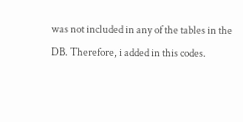was not included in any of the tables in the DB. Therefore, i added in this codes.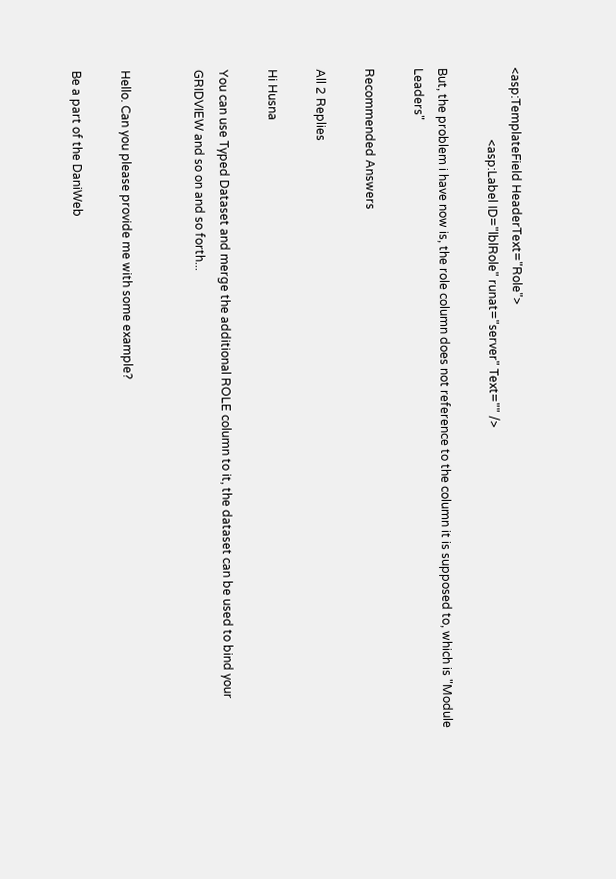<asp:TemplateField HeaderText="Role">
                        <asp:Label ID="lblRole" runat="server" Text="" />

But, the problem i have now is, the role column does not reference to the column it is supposed to, which is "Module Leaders"

Recommended Answers

All 2 Replies

Hi Husna

You can use Typed Dataset and merge the additional ROLE column to it, the dataset can be used to bind your GRIDVIEW and so on and so forth...


Hello. Can you please provide me with some example?

Be a part of the DaniWeb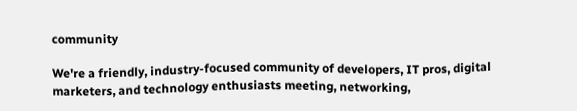community

We're a friendly, industry-focused community of developers, IT pros, digital marketers, and technology enthusiasts meeting, networking,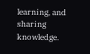learning, and sharing knowledge.